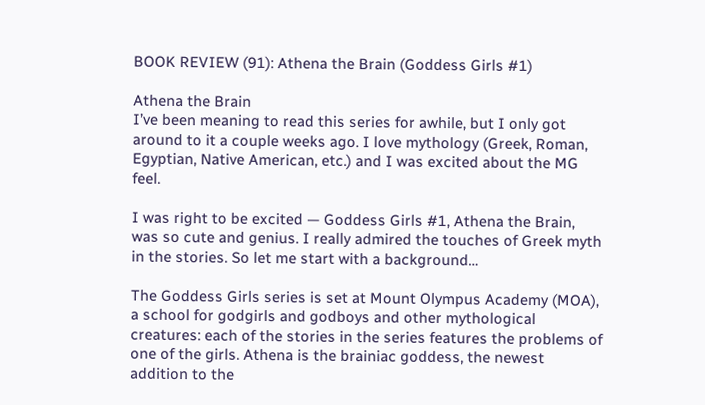BOOK REVIEW (91): Athena the Brain (Goddess Girls #1)

Athena the Brain
I’ve been meaning to read this series for awhile, but I only got around to it a couple weeks ago. I love mythology (Greek, Roman, Egyptian, Native American, etc.) and I was excited about the MG feel.

I was right to be excited — Goddess Girls #1, Athena the Brain, was so cute and genius. I really admired the touches of Greek myth in the stories. So let me start with a background…

The Goddess Girls series is set at Mount Olympus Academy (MOA), a school for godgirls and godboys and other mythological creatures: each of the stories in the series features the problems of one of the girls. Athena is the brainiac goddess, the newest addition to the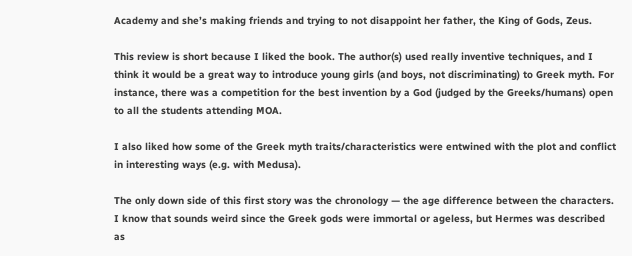Academy and she’s making friends and trying to not disappoint her father, the King of Gods, Zeus.

This review is short because I liked the book. The author(s) used really inventive techniques, and I think it would be a great way to introduce young girls (and boys, not discriminating) to Greek myth. For instance, there was a competition for the best invention by a God (judged by the Greeks/humans) open to all the students attending MOA.

I also liked how some of the Greek myth traits/characteristics were entwined with the plot and conflict in interesting ways (e.g. with Medusa).

The only down side of this first story was the chronology — the age difference between the characters. I know that sounds weird since the Greek gods were immortal or ageless, but Hermes was described as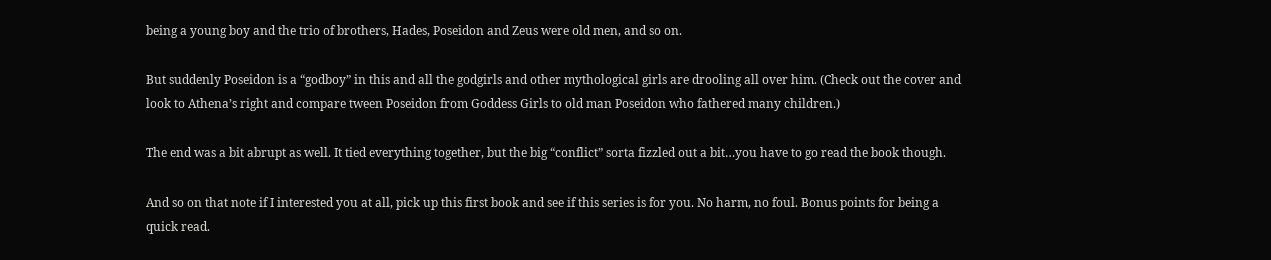being a young boy and the trio of brothers, Hades, Poseidon and Zeus were old men, and so on.

But suddenly Poseidon is a “godboy” in this and all the godgirls and other mythological girls are drooling all over him. (Check out the cover and look to Athena’s right and compare tween Poseidon from Goddess Girls to old man Poseidon who fathered many children.)

The end was a bit abrupt as well. It tied everything together, but the big “conflict” sorta fizzled out a bit…you have to go read the book though.

And so on that note if I interested you at all, pick up this first book and see if this series is for you. No harm, no foul. Bonus points for being a quick read.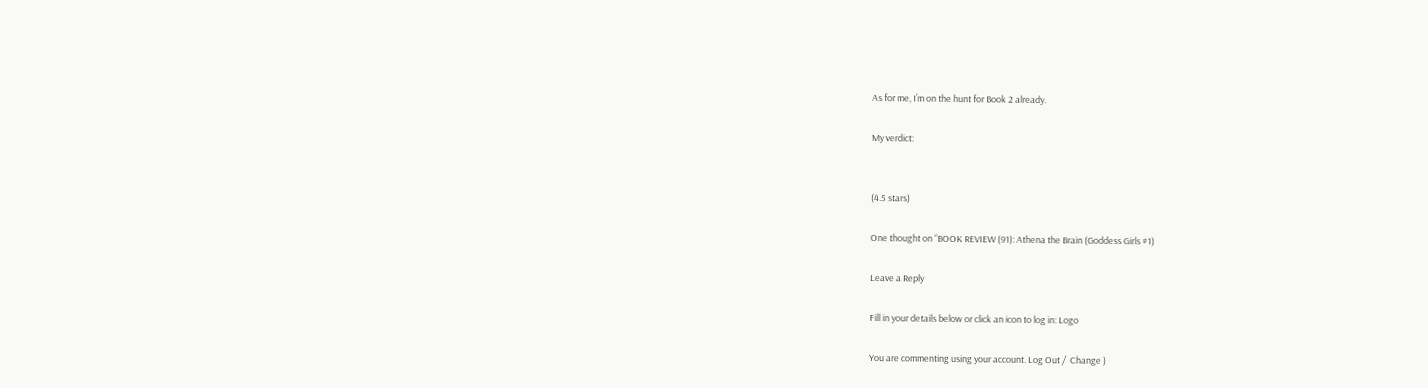As for me, I’m on the hunt for Book 2 already.

My verdict:


(4.5 stars)

One thought on “BOOK REVIEW (91): Athena the Brain (Goddess Girls #1)

Leave a Reply

Fill in your details below or click an icon to log in: Logo

You are commenting using your account. Log Out /  Change )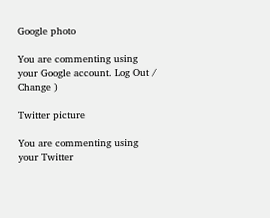Google photo

You are commenting using your Google account. Log Out /  Change )

Twitter picture

You are commenting using your Twitter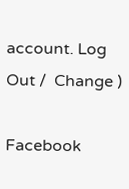account. Log Out /  Change )

Facebook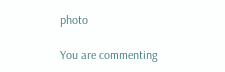photo

You are commenting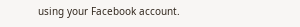using your Facebook account.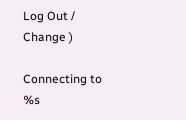Log Out /  Change )

Connecting to %s